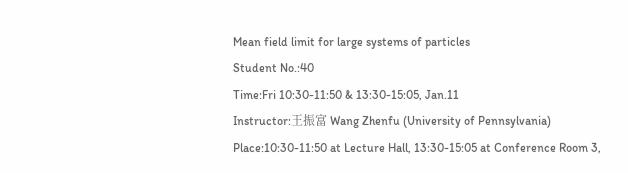Mean field limit for large systems of particles
Student No.:40
Time:Fri 10:30-11:50 & 13:30-15:05, Jan.11
Instructor:王振富 Wang Zhenfu (University of Pennsylvania)
Place:10:30-11:50 at Lecture Hall, 13:30-15:05 at Conference Room 3,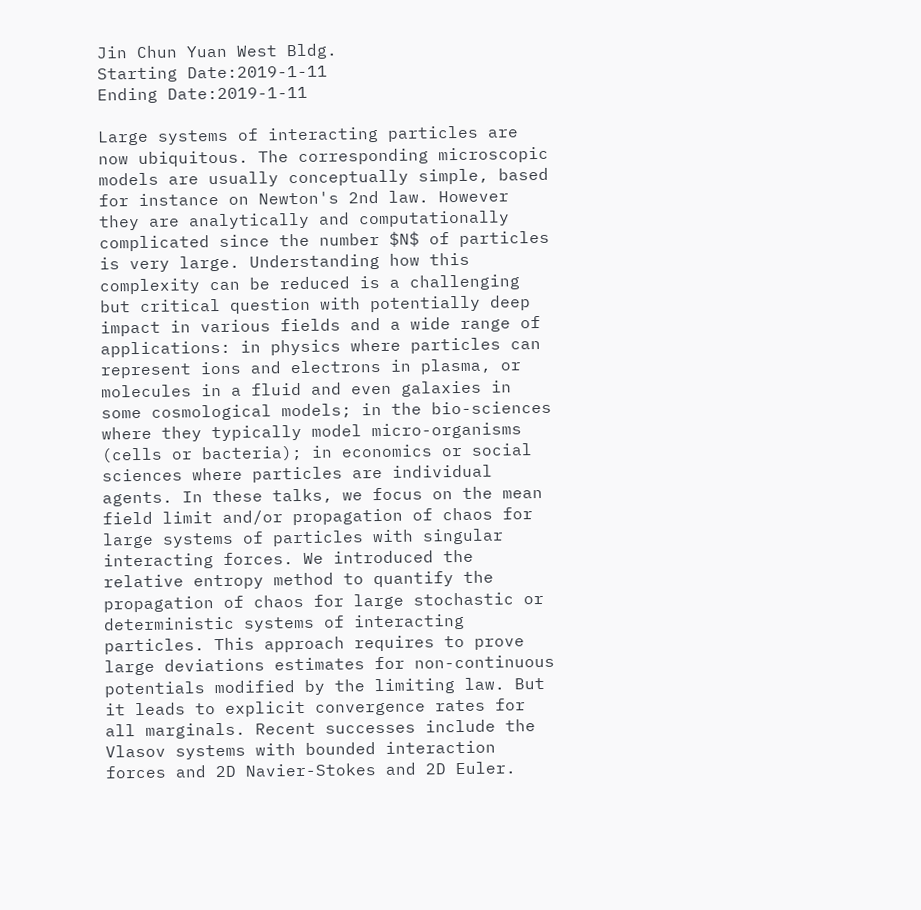Jin Chun Yuan West Bldg.
Starting Date:2019-1-11
Ending Date:2019-1-11

Large systems of interacting particles are now ubiquitous. The corresponding microscopic models are usually conceptually simple, based for instance on Newton's 2nd law. However they are analytically and computationally complicated since the number $N$ of particles is very large. Understanding how this complexity can be reduced is a challenging but critical question with potentially deep impact in various fields and a wide range of applications: in physics where particles can represent ions and electrons in plasma, or molecules in a fluid and even galaxies in some cosmological models; in the bio-sciences where they typically model micro-organisms (cells or bacteria); in economics or social sciences where particles are individual agents. In these talks, we focus on the mean field limit and/or propagation of chaos for large systems of particles with singular interacting forces. We introduced the relative entropy method to quantify the propagation of chaos for large stochastic or deterministic systems of interacting particles. This approach requires to prove large deviations estimates for non-continuous potentials modified by the limiting law. But it leads to explicit convergence rates for all marginals. Recent successes include the Vlasov systems with bounded interaction forces and 2D Navier-Stokes and 2D Euler.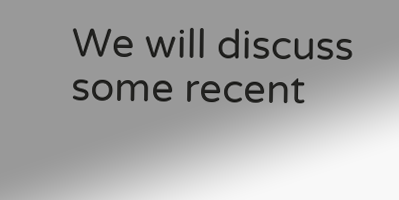We will discuss some recent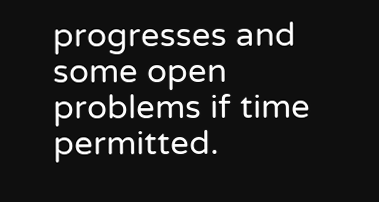progresses and some open problems if time permitted.